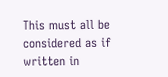This must all be considered as if written in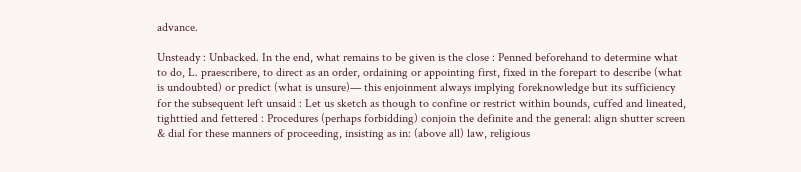advance.

Unsteady : Unbacked. In the end, what remains to be given is the close : Penned beforehand to determine what to do, L. praescribere, to direct as an order, ordaining or appointing first, fixed in the forepart to describe (what is undoubted) or predict (what is unsure)— this enjoinment always implying foreknowledge but its sufficiency for the subsequent left unsaid : Let us sketch as though to confine or restrict within bounds, cuffed and lineated, tighttied and fettered : Procedures (perhaps forbidding) conjoin the definite and the general: align shutter screen & dial for these manners of proceeding, insisting as in: (above all) law, religious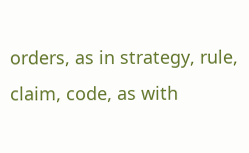orders, as in strategy, rule, claim, code, as with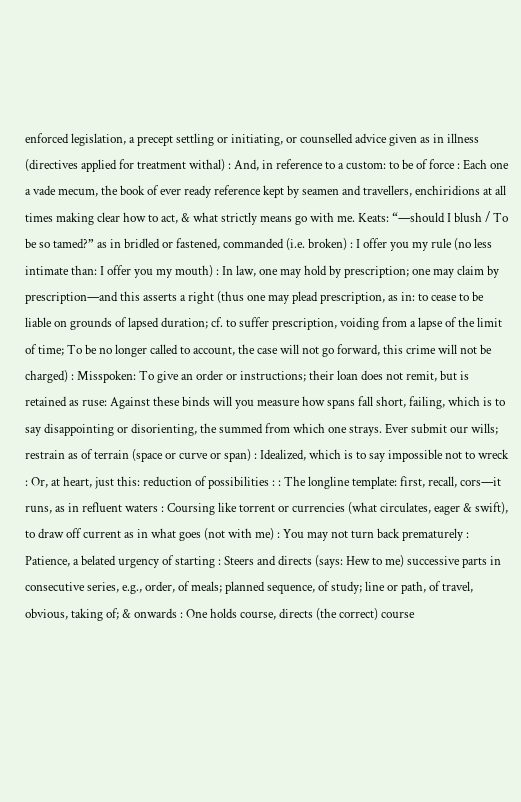enforced legislation, a precept settling or initiating, or counselled advice given as in illness (directives applied for treatment withal) : And, in reference to a custom: to be of force : Each one a vade mecum, the book of ever ready reference kept by seamen and travellers, enchiridions at all times making clear how to act, & what strictly means go with me. Keats: “—should I blush / To be so tamed?” as in bridled or fastened, commanded (i.e. broken) : I offer you my rule (no less intimate than: I offer you my mouth) : In law, one may hold by prescription; one may claim by prescription—and this asserts a right (thus one may plead prescription, as in: to cease to be liable on grounds of lapsed duration; cf. to suffer prescription, voiding from a lapse of the limit of time; To be no longer called to account, the case will not go forward, this crime will not be charged) : Misspoken: To give an order or instructions; their loan does not remit, but is retained as ruse: Against these binds will you measure how spans fall short, failing, which is to say disappointing or disorienting, the summed from which one strays. Ever submit our wills; restrain as of terrain (space or curve or span) : Idealized, which is to say impossible not to wreck : Or, at heart, just this: reduction of possibilities : : The longline template: first, recall, cors—it runs, as in refluent waters : Coursing like torrent or currencies (what circulates, eager & swift), to draw off current as in what goes (not with me) : You may not turn back prematurely : Patience, a belated urgency of starting : Steers and directs (says: Hew to me) successive parts in consecutive series, e.g., order, of meals; planned sequence, of study; line or path, of travel, obvious, taking of; & onwards : One holds course, directs (the correct) course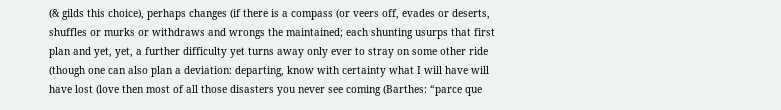(& gilds this choice), perhaps changes (if there is a compass (or veers off, evades or deserts, shuffles or murks or withdraws and wrongs the maintained; each shunting usurps that first plan and yet, yet, a further difficulty yet turns away only ever to stray on some other ride (though one can also plan a deviation: departing, know with certainty what I will have will have lost (love then most of all those disasters you never see coming (Barthes: “parce que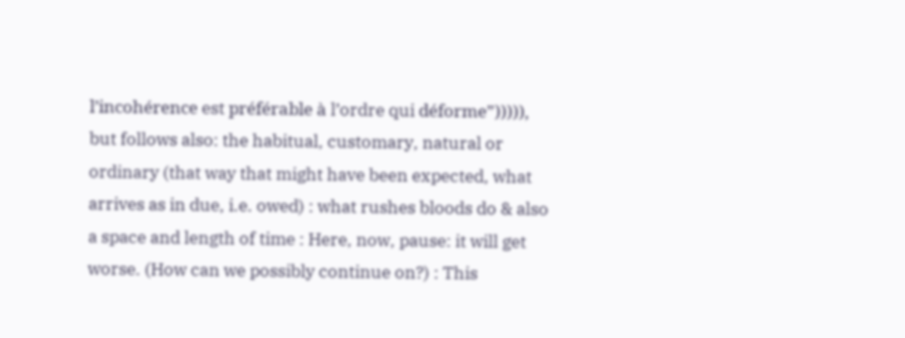l’incohérence est préférable à l’ordre qui déforme”))))), but follows also: the habitual, customary, natural or ordinary (that way that might have been expected, what arrives as in due, i.e. owed) : what rushes bloods do & also a space and length of time : Here, now, pause: it will get worse. (How can we possibly continue on?) : This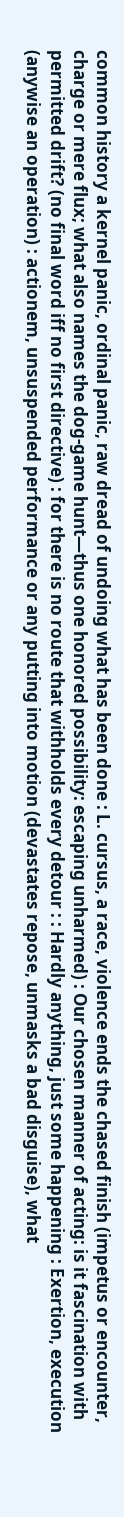common history a kernel panic, ordinal panic, raw dread of undoing what has been done : L. cursus, a race, violence ends the chased finish (impetus or encounter, charge or mere flux; what also names the dog-game hunt—thus one honored possibility: escaping unharmed) : Our chosen manner of acting: is it fascination with permitted drift? (no final word iff no first directive) : for there is no route that withholds every detour : : Hardly anything, just some happening : Exertion, execution (anywise an operation) : actionem, unsuspended performance or any putting into motion (devastates repose, unmasks a bad disguise), what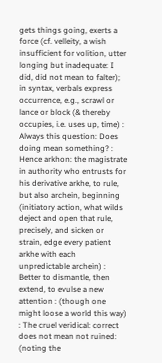gets things going, exerts a force (cf. velleity, a wish insufficient for volition, utter longing but inadequate: I did, did not mean to falter); in syntax, verbals express occurrence, e.g., scrawl or lance or block (& thereby occupies, i.e. uses up, time) : Always this question: Does doing mean something? : Hence arkhon: the magistrate in authority who entrusts for his derivative arkhe, to rule, but also archein, beginning (initiatory action, what wilds deject and open that rule, precisely, and sicken or strain, edge every patient arkhe with each unpredictable archein) : Better to dismantle, then extend, to evulse a new attention : (though one might loose a world this way) : The cruel veridical: correct does not mean not ruined: (noting the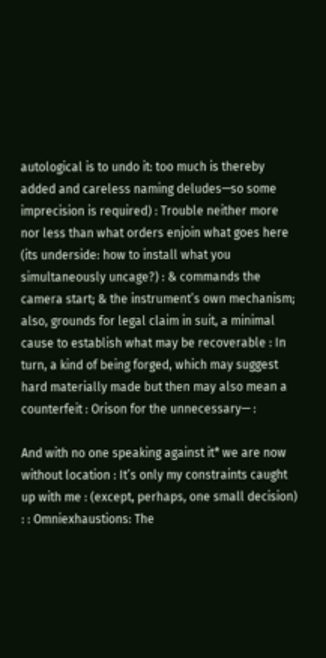autological is to undo it: too much is thereby added and careless naming deludes—so some imprecision is required) : Trouble neither more nor less than what orders enjoin what goes here (its underside: how to install what you simultaneously uncage?) : & commands the camera start; & the instrument’s own mechanism; also, grounds for legal claim in suit, a minimal cause to establish what may be recoverable : In turn, a kind of being forged, which may suggest hard materially made but then may also mean a counterfeit : Orison for the unnecessary— :

And with no one speaking against it* we are now without location : It’s only my constraints caught up with me : (except, perhaps, one small decision) : : Omniexhaustions: The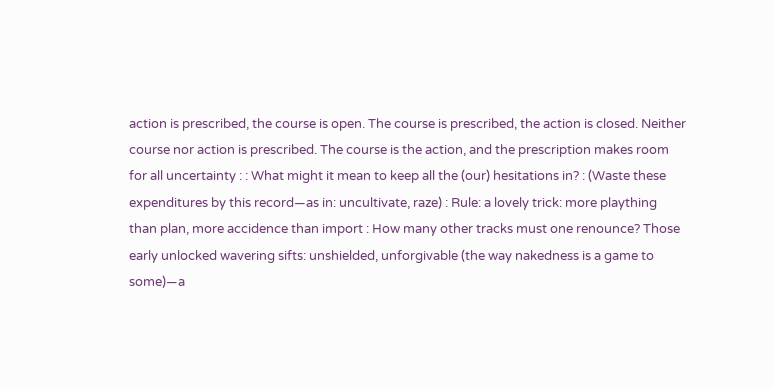action is prescribed, the course is open. The course is prescribed, the action is closed. Neither course nor action is prescribed. The course is the action, and the prescription makes room for all uncertainty : : What might it mean to keep all the (our) hesitations in? : (Waste these expenditures by this record—as in: uncultivate, raze) : Rule: a lovely trick: more plaything than plan, more accidence than import : How many other tracks must one renounce? Those early unlocked wavering sifts: unshielded, unforgivable (the way nakedness is a game to some)—a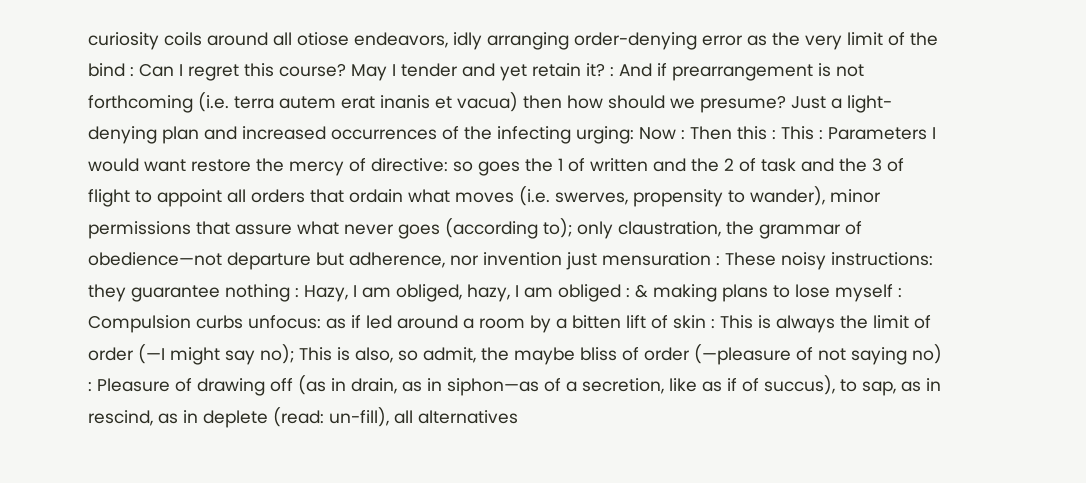curiosity coils around all otiose endeavors, idly arranging order-denying error as the very limit of the bind : Can I regret this course? May I tender and yet retain it? : And if prearrangement is not forthcoming (i.e. terra autem erat inanis et vacua) then how should we presume? Just a light-denying plan and increased occurrences of the infecting urging: Now : Then this : This : Parameters I would want restore the mercy of directive: so goes the 1 of written and the 2 of task and the 3 of flight to appoint all orders that ordain what moves (i.e. swerves, propensity to wander), minor permissions that assure what never goes (according to); only claustration, the grammar of obedience—not departure but adherence, nor invention just mensuration : These noisy instructions: they guarantee nothing : Hazy, I am obliged, hazy, I am obliged : & making plans to lose myself : Compulsion curbs unfocus: as if led around a room by a bitten lift of skin : This is always the limit of order (—I might say no); This is also, so admit, the maybe bliss of order (—pleasure of not saying no) : Pleasure of drawing off (as in drain, as in siphon—as of a secretion, like as if of succus), to sap, as in rescind, as in deplete (read: un-fill), all alternatives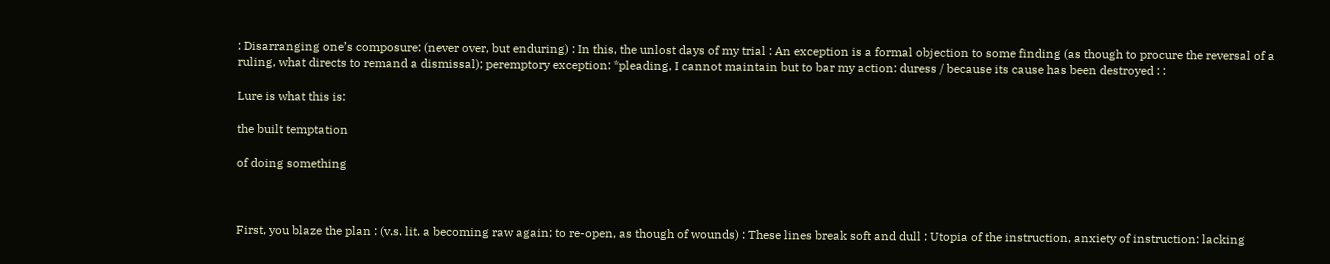: Disarranging one’s composure: (never over, but enduring) : In this, the unlost days of my trial : An exception is a formal objection to some finding (as though to procure the reversal of a ruling, what directs to remand a dismissal); peremptory exception: *pleading, I cannot maintain but to bar my action: duress / because its cause has been destroyed : :

Lure is what this is:

the built temptation

of doing something



First, you blaze the plan : (v.s. lit. a becoming raw again; to re-open, as though of wounds) : These lines break soft and dull : Utopia of the instruction, anxiety of instruction: lacking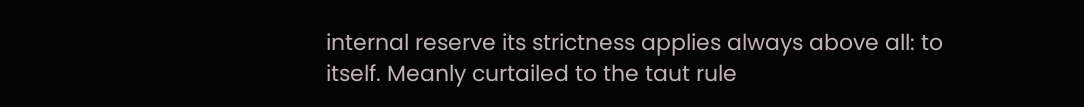internal reserve its strictness applies always above all: to itself. Meanly curtailed to the taut rule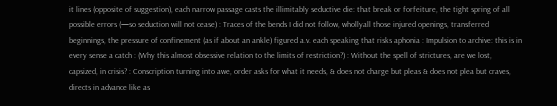it lines (opposite of suggestion), each narrow passage casts the illimitably seductive die: that break or forfeiture, the tight spring of all possible errors (—so seduction will not cease) : Traces of the bends I did not follow, whollyall those injured openings, transferred beginnings, the pressure of confinement (as if about an ankle) figured a.v. each speaking that risks aphonia : Impulsion to archive: this is in every sense a catch : (Why this almost obsessive relation to the limits of restriction?) : Without the spell of strictures, are we lost, capsized, in crisis? : Conscription turning into awe, order asks for what it needs, & does not charge but pleas & does not plea but craves, directs in advance like as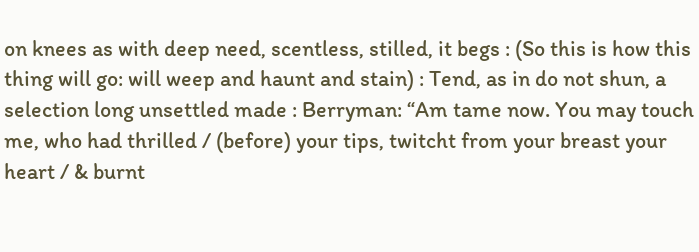on knees as with deep need, scentless, stilled, it begs : (So this is how this thing will go: will weep and haunt and stain) : Tend, as in do not shun, a selection long unsettled made : Berryman: “Am tame now. You may touch me, who had thrilled / (before) your tips, twitcht from your breast your heart / & burnt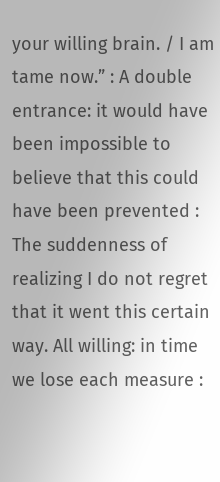your willing brain. / I am tame now.” : A double entrance: it would have been impossible to believe that this could have been prevented : The suddenness of realizing I do not regret that it went this certain way. All willing: in time we lose each measure :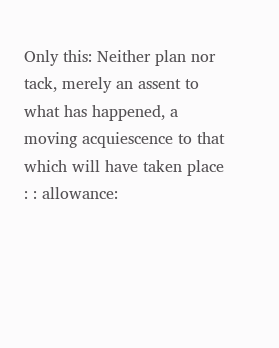Only this: Neither plan nor tack, merely an assent to what has happened, a moving acquiescence to that which will have taken place : : allowance: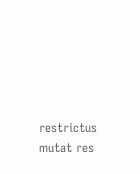restrictus mutat res